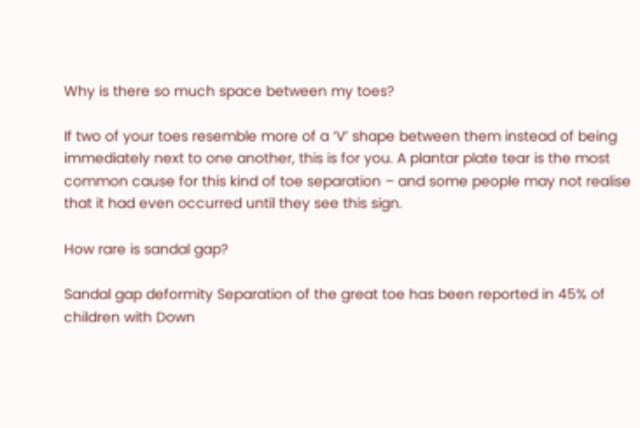Why is there so much space between my toes?

If two of your toes resemble more of a ‘V’ shape between them instead of being immediately next to one another, this is for you. A plantar plate tear is the most common cause for this kind of toe separation – and some people may not realise that it had even occurred until they see this sign.

How rare is sandal gap?

Sandal gap deformity Separation of the great toe has been reported in 45% of children with Down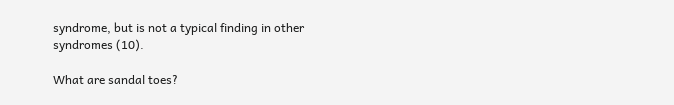syndrome, but is not a typical finding in other syndromes (10).

What are sandal toes?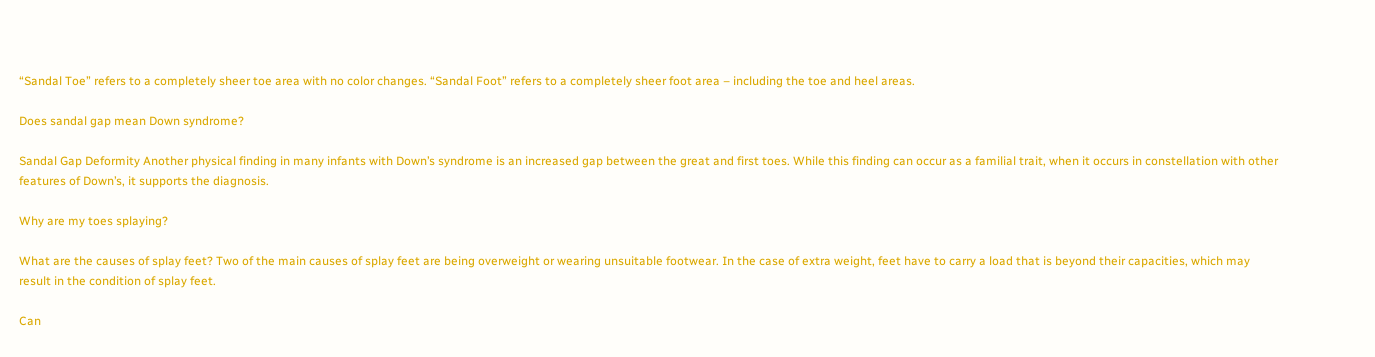“Sandal Toe” refers to a completely sheer toe area with no color changes. “Sandal Foot” refers to a completely sheer foot area – including the toe and heel areas.

Does sandal gap mean Down syndrome?

Sandal Gap Deformity Another physical finding in many infants with Down’s syndrome is an increased gap between the great and first toes. While this finding can occur as a familial trait, when it occurs in constellation with other features of Down’s, it supports the diagnosis.

Why are my toes splaying?

What are the causes of splay feet? Two of the main causes of splay feet are being overweight or wearing unsuitable footwear. In the case of extra weight, feet have to carry a load that is beyond their capacities, which may result in the condition of splay feet.

Can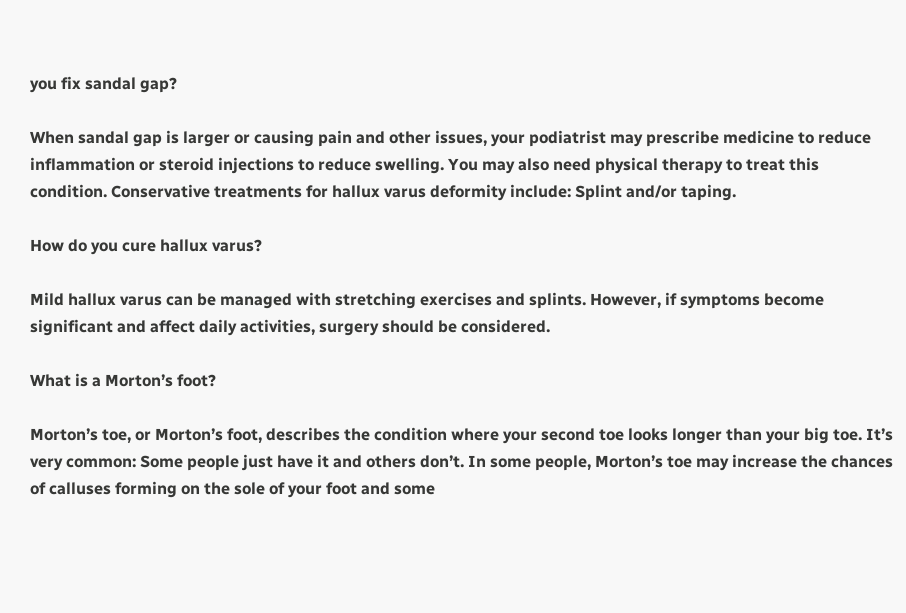you fix sandal gap?

When sandal gap is larger or causing pain and other issues, your podiatrist may prescribe medicine to reduce inflammation or steroid injections to reduce swelling. You may also need physical therapy to treat this condition. Conservative treatments for hallux varus deformity include: Splint and/or taping.

How do you cure hallux varus?

Mild hallux varus can be managed with stretching exercises and splints. However, if symptoms become significant and affect daily activities, surgery should be considered.

What is a Morton’s foot?

Morton’s toe, or Morton’s foot, describes the condition where your second toe looks longer than your big toe. It’s very common: Some people just have it and others don’t. In some people, Morton’s toe may increase the chances of calluses forming on the sole of your foot and some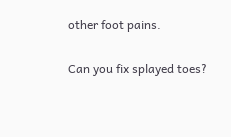other foot pains.

Can you fix splayed toes?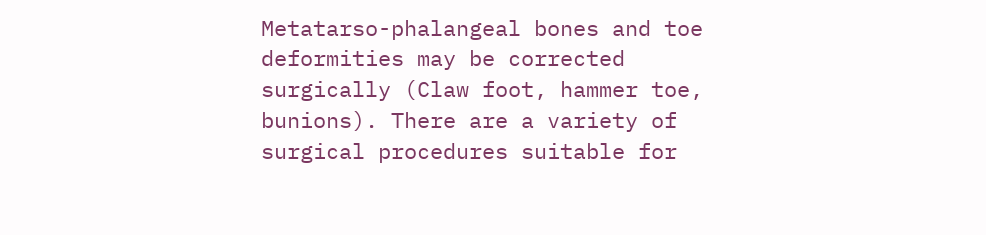Metatarso-phalangeal bones and toe deformities may be corrected surgically (Claw foot, hammer toe, bunions). There are a variety of surgical procedures suitable for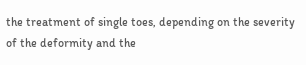the treatment of single toes, depending on the severity of the deformity and the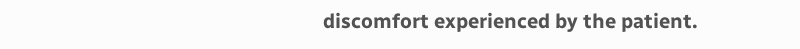discomfort experienced by the patient.